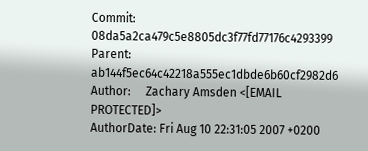Commit:     08da5a2ca479c5e8805dc3f77fd77176c4293399
Parent:     ab144f5ec64c42218a555ec1dbde6b60cf2982d6
Author:     Zachary Amsden <[EMAIL PROTECTED]>
AuthorDate: Fri Aug 10 22:31:05 2007 +0200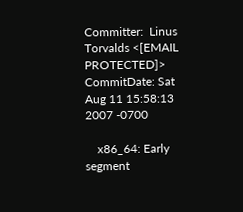Committer:  Linus Torvalds <[EMAIL PROTECTED]>
CommitDate: Sat Aug 11 15:58:13 2007 -0700

    x86_64: Early segment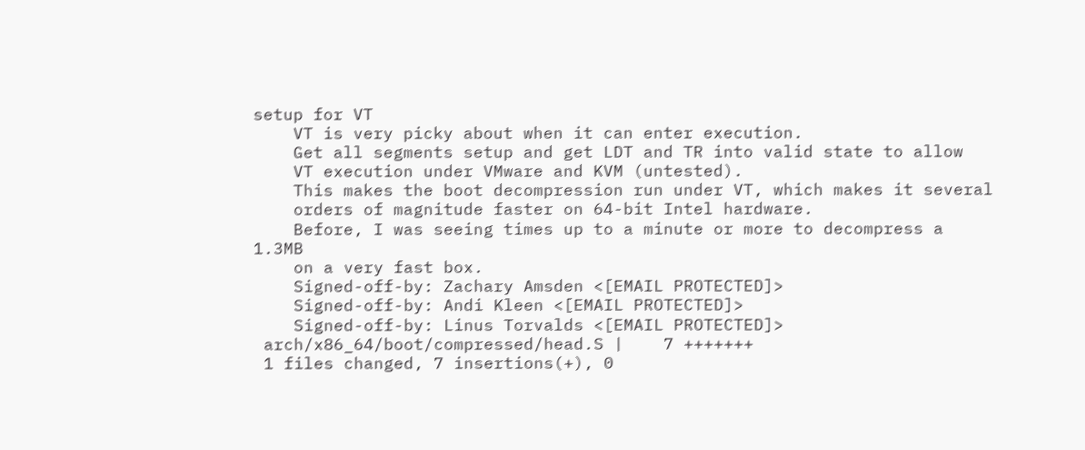setup for VT
    VT is very picky about when it can enter execution.
    Get all segments setup and get LDT and TR into valid state to allow
    VT execution under VMware and KVM (untested).
    This makes the boot decompression run under VT, which makes it several
    orders of magnitude faster on 64-bit Intel hardware.
    Before, I was seeing times up to a minute or more to decompress a 1.3MB
    on a very fast box.
    Signed-off-by: Zachary Amsden <[EMAIL PROTECTED]>
    Signed-off-by: Andi Kleen <[EMAIL PROTECTED]>
    Signed-off-by: Linus Torvalds <[EMAIL PROTECTED]>
 arch/x86_64/boot/compressed/head.S |    7 +++++++
 1 files changed, 7 insertions(+), 0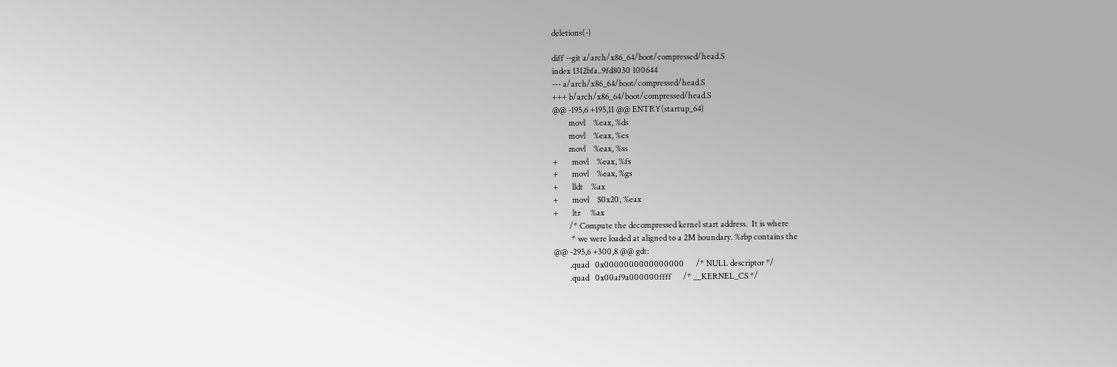deletions(-)

diff --git a/arch/x86_64/boot/compressed/head.S
index 1312bfa..9fd8030 100644
--- a/arch/x86_64/boot/compressed/head.S
+++ b/arch/x86_64/boot/compressed/head.S
@@ -195,6 +195,11 @@ ENTRY(startup_64)
        movl    %eax, %ds
        movl    %eax, %es
        movl    %eax, %ss
+       movl    %eax, %fs
+       movl    %eax, %gs
+       lldt    %ax
+       movl    $0x20, %eax
+       ltr     %ax
        /* Compute the decompressed kernel start address.  It is where
         * we were loaded at aligned to a 2M boundary. %rbp contains the
@@ -295,6 +300,8 @@ gdt:
        .quad   0x0000000000000000      /* NULL descriptor */
        .quad   0x00af9a000000ffff      /* __KERNEL_CS */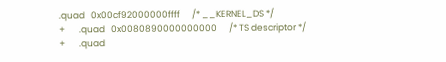.quad   0x00cf92000000ffff      /* __KERNEL_DS */
+       .quad   0x0080890000000000      /* TS descriptor */
+       .quad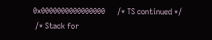0x0000000000000000      /* TS continued */
 /* Stack for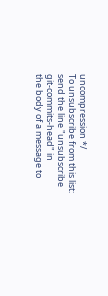uncompression */
To unsubscribe from this list: send the line "unsubscribe git-commits-head" in
the body of a message to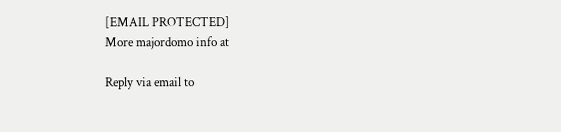[EMAIL PROTECTED]
More majordomo info at

Reply via email to